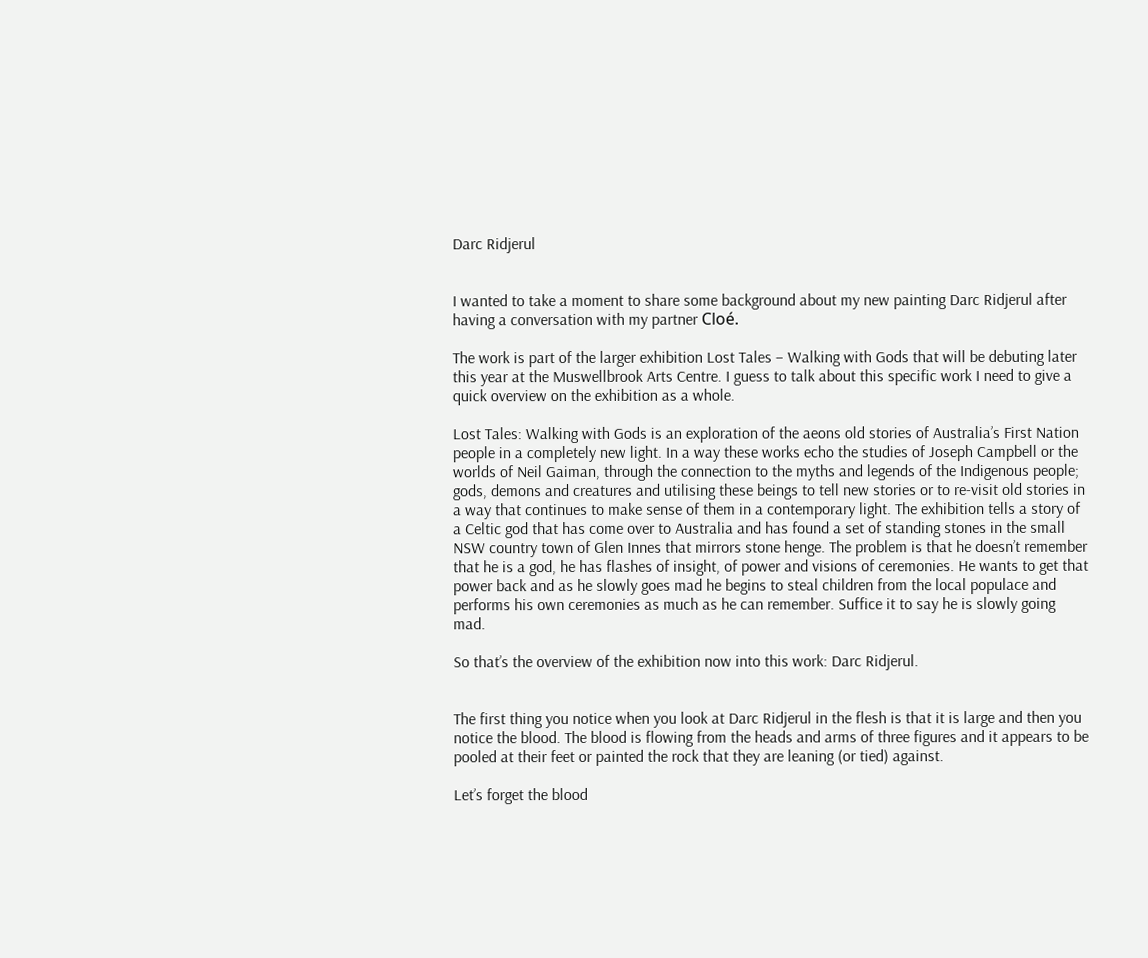Darc Ridjerul


I wanted to take a moment to share some background about my new painting Darc Ridjerul after having a conversation with my partner Cloé.

The work is part of the larger exhibition Lost Tales – Walking with Gods that will be debuting later this year at the Muswellbrook Arts Centre. I guess to talk about this specific work I need to give a quick overview on the exhibition as a whole.

Lost Tales: Walking with Gods is an exploration of the aeons old stories of Australia’s First Nation people in a completely new light. In a way these works echo the studies of Joseph Campbell or the worlds of Neil Gaiman, through the connection to the myths and legends of the Indigenous people; gods, demons and creatures and utilising these beings to tell new stories or to re-visit old stories in a way that continues to make sense of them in a contemporary light. The exhibition tells a story of a Celtic god that has come over to Australia and has found a set of standing stones in the small NSW country town of Glen Innes that mirrors stone henge. The problem is that he doesn’t remember that he is a god, he has flashes of insight, of power and visions of ceremonies. He wants to get that power back and as he slowly goes mad he begins to steal children from the local populace and performs his own ceremonies as much as he can remember. Suffice it to say he is slowly going mad.

So that’s the overview of the exhibition now into this work: Darc Ridjerul.


The first thing you notice when you look at Darc Ridjerul in the flesh is that it is large and then you notice the blood. The blood is flowing from the heads and arms of three figures and it appears to be pooled at their feet or painted the rock that they are leaning (or tied) against.

Let’s forget the blood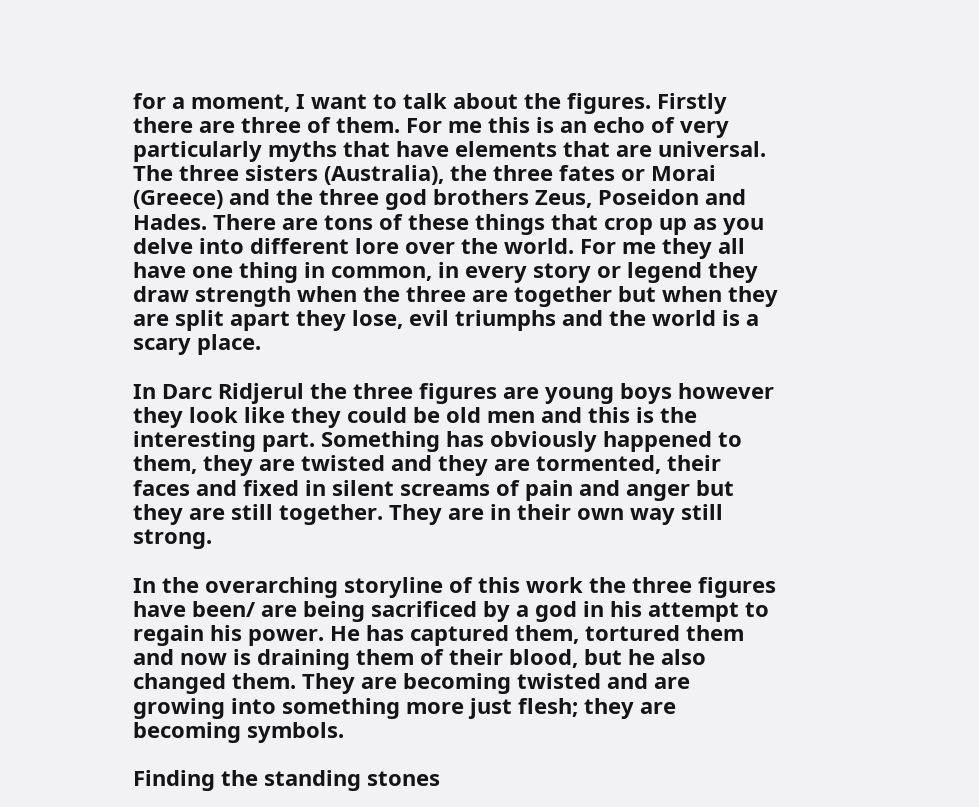for a moment, I want to talk about the figures. Firstly there are three of them. For me this is an echo of very particularly myths that have elements that are universal. The three sisters (Australia), the three fates or Morai (Greece) and the three god brothers Zeus, Poseidon and Hades. There are tons of these things that crop up as you delve into different lore over the world. For me they all have one thing in common, in every story or legend they draw strength when the three are together but when they are split apart they lose, evil triumphs and the world is a scary place.

In Darc Ridjerul the three figures are young boys however they look like they could be old men and this is the interesting part. Something has obviously happened to them, they are twisted and they are tormented, their faces and fixed in silent screams of pain and anger but they are still together. They are in their own way still strong.

In the overarching storyline of this work the three figures have been/ are being sacrificed by a god in his attempt to regain his power. He has captured them, tortured them and now is draining them of their blood, but he also changed them. They are becoming twisted and are growing into something more just flesh; they are becoming symbols.

Finding the standing stones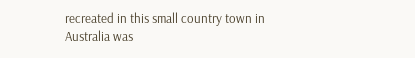recreated in this small country town in Australia was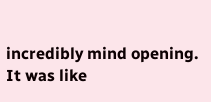incredibly mind opening. It was like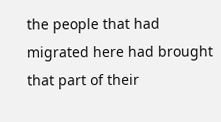the people that had migrated here had brought that part of their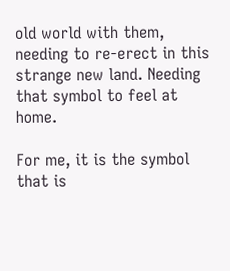old world with them, needing to re-erect in this strange new land. Needing that symbol to feel at home.

For me, it is the symbol that is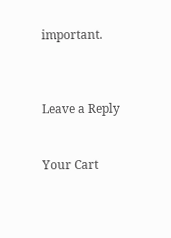important.



Leave a Reply


Your Cart